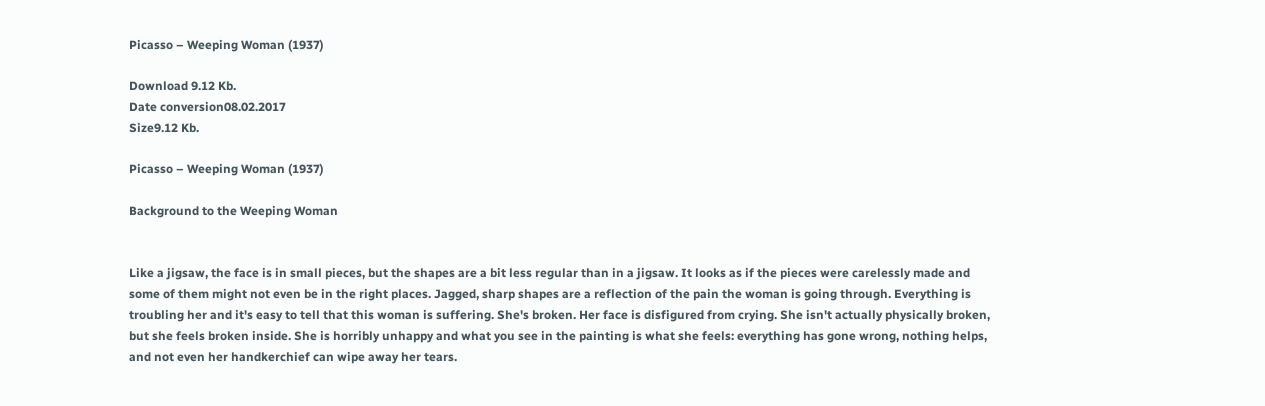Picasso – Weeping Woman (1937)

Download 9.12 Kb.
Date conversion08.02.2017
Size9.12 Kb.

Picasso – Weeping Woman (1937)

Background to the Weeping Woman


Like a jigsaw, the face is in small pieces, but the shapes are a bit less regular than in a jigsaw. It looks as if the pieces were carelessly made and some of them might not even be in the right places. Jagged, sharp shapes are a reflection of the pain the woman is going through. Everything is troubling her and it's easy to tell that this woman is suffering. She's broken. Her face is disfigured from crying. She isn't actually physically broken, but she feels broken inside. She is horribly unhappy and what you see in the painting is what she feels: everything has gone wrong, nothing helps, and not even her handkerchief can wipe away her tears.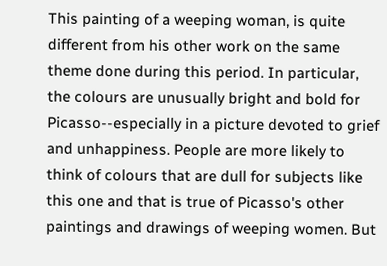This painting of a weeping woman, is quite different from his other work on the same theme done during this period. In particular, the colours are unusually bright and bold for Picasso--especially in a picture devoted to grief and unhappiness. People are more likely to think of colours that are dull for subjects like this one and that is true of Picasso's other paintings and drawings of weeping women. But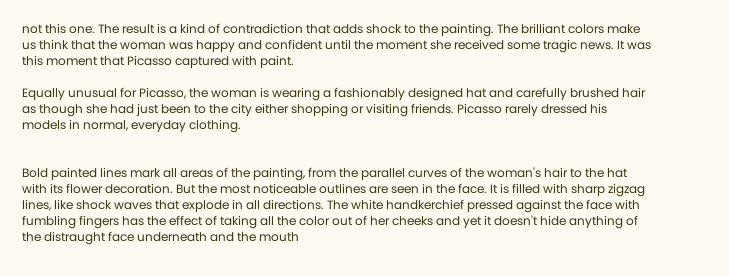not this one. The result is a kind of contradiction that adds shock to the painting. The brilliant colors make us think that the woman was happy and confident until the moment she received some tragic news. It was this moment that Picasso captured with paint.

Equally unusual for Picasso, the woman is wearing a fashionably designed hat and carefully brushed hair as though she had just been to the city either shopping or visiting friends. Picasso rarely dressed his models in normal, everyday clothing.


Bold painted lines mark all areas of the painting, from the parallel curves of the woman's hair to the hat with its flower decoration. But the most noticeable outlines are seen in the face. It is filled with sharp zigzag lines, like shock waves that explode in all directions. The white handkerchief pressed against the face with fumbling fingers has the effect of taking all the color out of her cheeks and yet it doesn't hide anything of the distraught face underneath and the mouth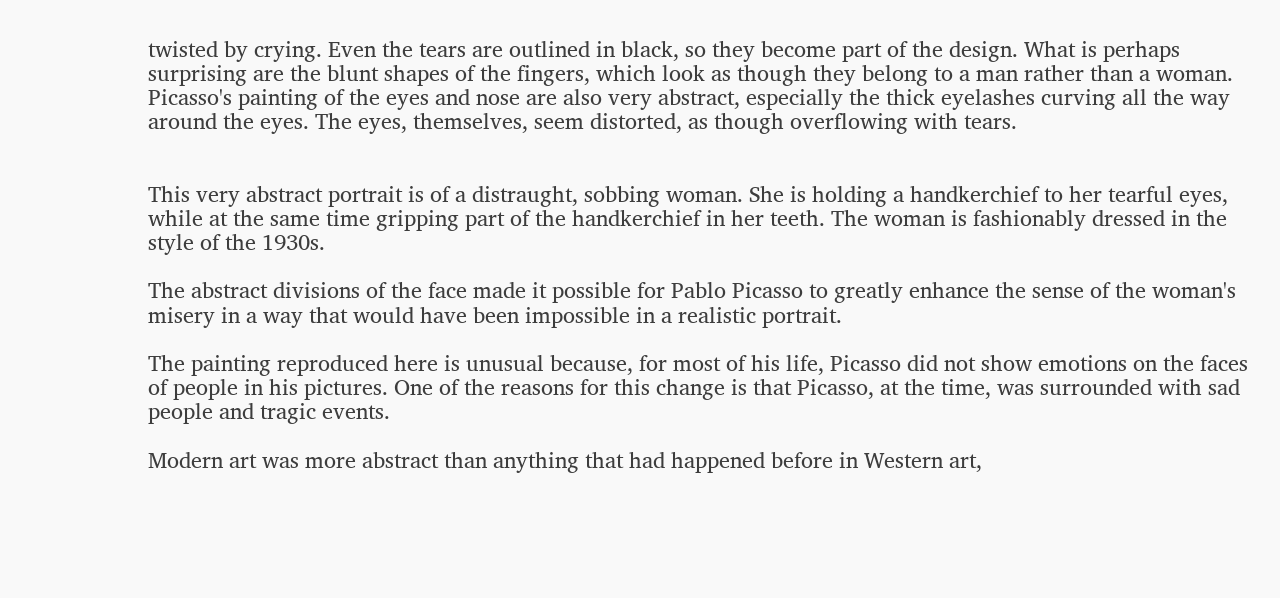twisted by crying. Even the tears are outlined in black, so they become part of the design. What is perhaps surprising are the blunt shapes of the fingers, which look as though they belong to a man rather than a woman.
Picasso's painting of the eyes and nose are also very abstract, especially the thick eyelashes curving all the way around the eyes. The eyes, themselves, seem distorted, as though overflowing with tears.


This very abstract portrait is of a distraught, sobbing woman. She is holding a handkerchief to her tearful eyes, while at the same time gripping part of the handkerchief in her teeth. The woman is fashionably dressed in the style of the 1930s.

The abstract divisions of the face made it possible for Pablo Picasso to greatly enhance the sense of the woman's misery in a way that would have been impossible in a realistic portrait.

The painting reproduced here is unusual because, for most of his life, Picasso did not show emotions on the faces of people in his pictures. One of the reasons for this change is that Picasso, at the time, was surrounded with sad people and tragic events.

Modern art was more abstract than anything that had happened before in Western art,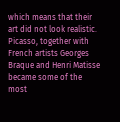which means that their art did not look realistic. Picasso, together with French artists Georges Braque and Henri Matisse became some of the most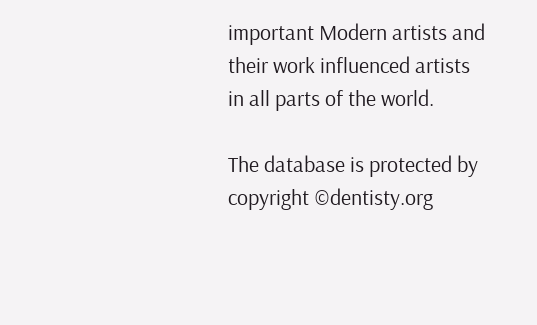important Modern artists and their work influenced artists in all parts of the world.

The database is protected by copyright ©dentisty.org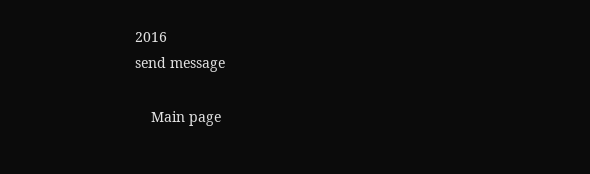2016
send message

    Main page